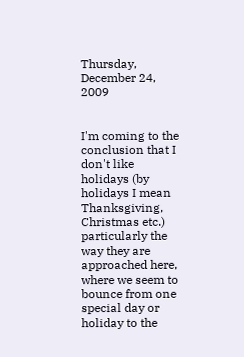Thursday, December 24, 2009


I'm coming to the conclusion that I don't like holidays (by holidays I mean Thanksgiving, Christmas etc.) particularly the way they are approached here, where we seem to bounce from one special day or holiday to the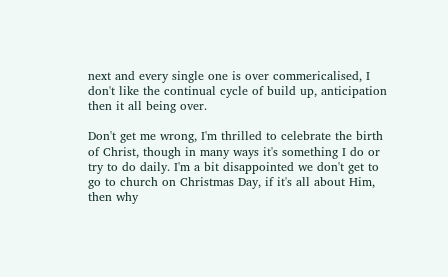next and every single one is over commericalised, I don't like the continual cycle of build up, anticipation then it all being over.

Don't get me wrong, I'm thrilled to celebrate the birth of Christ, though in many ways it's something I do or try to do daily. I'm a bit disappointed we don't get to go to church on Christmas Day, if it's all about Him, then why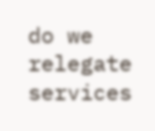do we relegate services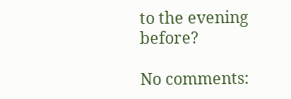to the evening before?

No comments: